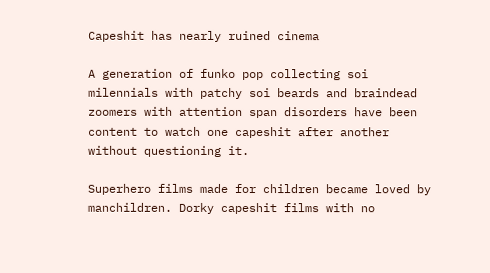Capeshit has nearly ruined cinema

A generation of funko pop collecting soi milennials with patchy soi beards and braindead zoomers with attention span disorders have been content to watch one capeshit after another without questioning it.

Superhero films made for children became loved by manchildren. Dorky capeshit films with no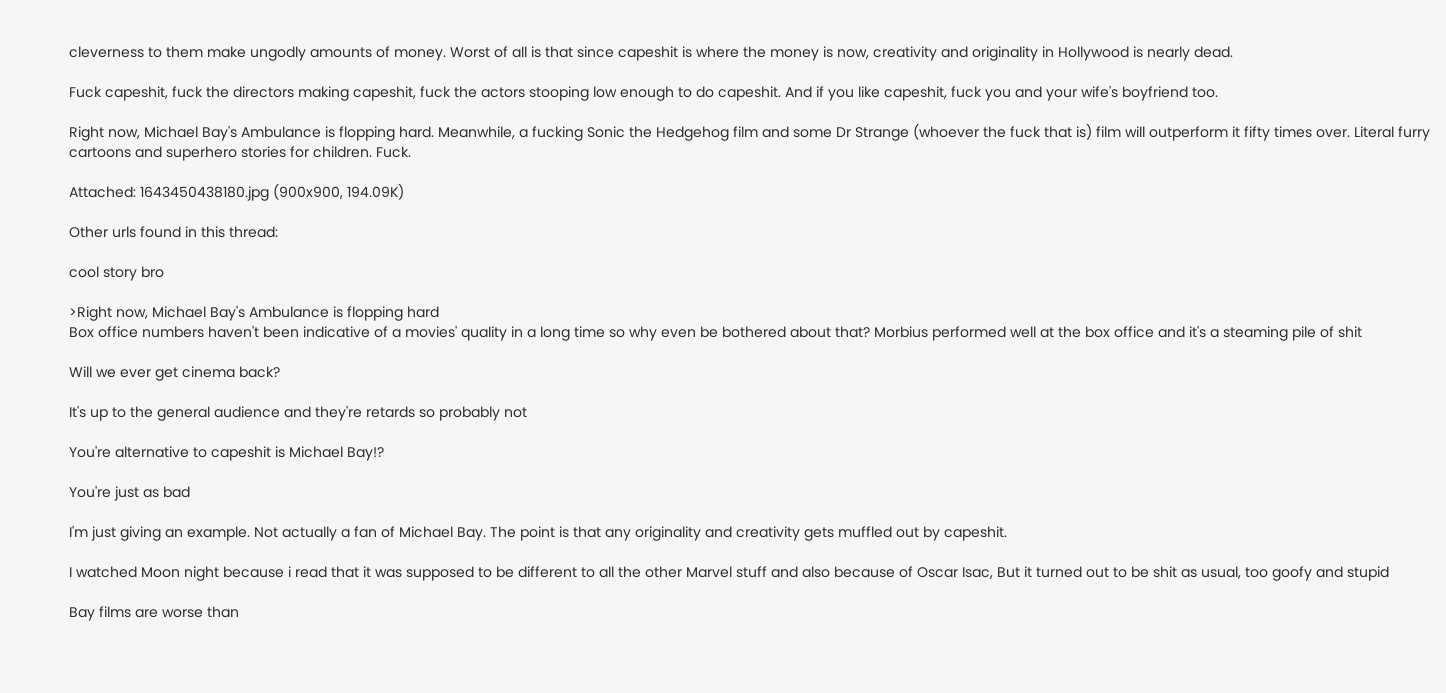cleverness to them make ungodly amounts of money. Worst of all is that since capeshit is where the money is now, creativity and originality in Hollywood is nearly dead.

Fuck capeshit, fuck the directors making capeshit, fuck the actors stooping low enough to do capeshit. And if you like capeshit, fuck you and your wife's boyfriend too.

Right now, Michael Bay's Ambulance is flopping hard. Meanwhile, a fucking Sonic the Hedgehog film and some Dr Strange (whoever the fuck that is) film will outperform it fifty times over. Literal furry cartoons and superhero stories for children. Fuck.

Attached: 1643450438180.jpg (900x900, 194.09K)

Other urls found in this thread:

cool story bro

>Right now, Michael Bay's Ambulance is flopping hard
Box office numbers haven't been indicative of a movies' quality in a long time so why even be bothered about that? Morbius performed well at the box office and it's a steaming pile of shit

Will we ever get cinema back?

It's up to the general audience and they're retards so probably not

You're alternative to capeshit is Michael Bay!?

You're just as bad

I'm just giving an example. Not actually a fan of Michael Bay. The point is that any originality and creativity gets muffled out by capeshit.

I watched Moon night because i read that it was supposed to be different to all the other Marvel stuff and also because of Oscar Isac, But it turned out to be shit as usual, too goofy and stupid

Bay films are worse than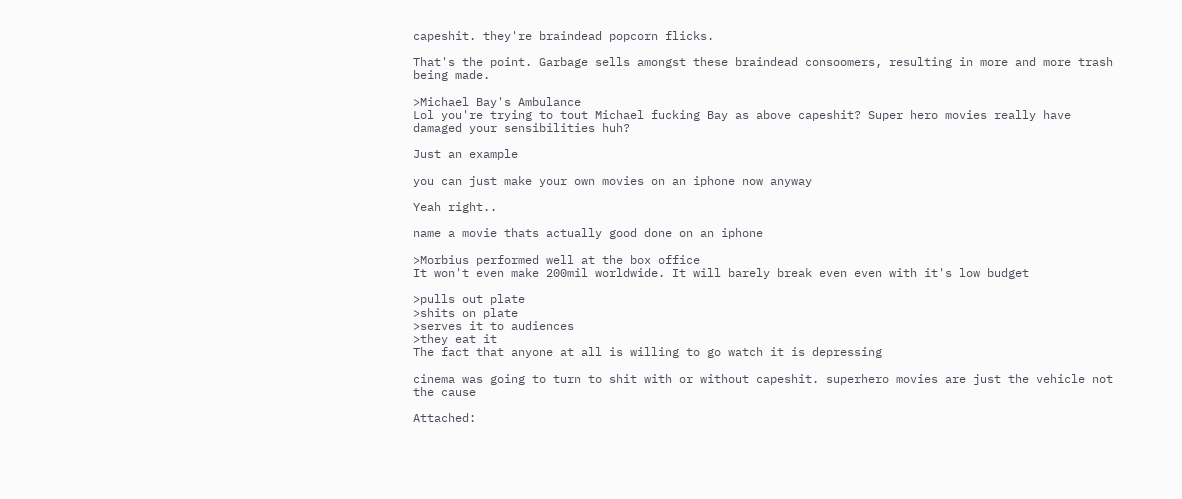capeshit. they're braindead popcorn flicks.

That's the point. Garbage sells amongst these braindead consoomers, resulting in more and more trash being made.

>Michael Bay's Ambulance
Lol you're trying to tout Michael fucking Bay as above capeshit? Super hero movies really have damaged your sensibilities huh?

Just an example

you can just make your own movies on an iphone now anyway

Yeah right..

name a movie thats actually good done on an iphone

>Morbius performed well at the box office
It won't even make 200mil worldwide. It will barely break even even with it's low budget

>pulls out plate
>shits on plate
>serves it to audiences
>they eat it
The fact that anyone at all is willing to go watch it is depressing

cinema was going to turn to shit with or without capeshit. superhero movies are just the vehicle not the cause

Attached: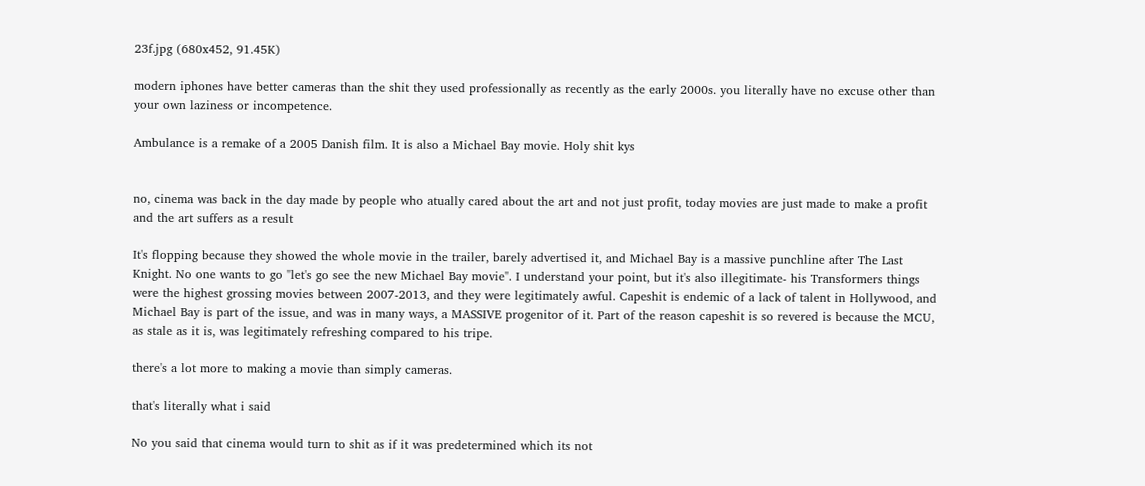23f.jpg (680x452, 91.45K)

modern iphones have better cameras than the shit they used professionally as recently as the early 2000s. you literally have no excuse other than your own laziness or incompetence.

Ambulance is a remake of a 2005 Danish film. It is also a Michael Bay movie. Holy shit kys


no, cinema was back in the day made by people who atually cared about the art and not just profit, today movies are just made to make a profit and the art suffers as a result

It's flopping because they showed the whole movie in the trailer, barely advertised it, and Michael Bay is a massive punchline after The Last Knight. No one wants to go "let's go see the new Michael Bay movie". I understand your point, but it's also illegitimate- his Transformers things were the highest grossing movies between 2007-2013, and they were legitimately awful. Capeshit is endemic of a lack of talent in Hollywood, and Michael Bay is part of the issue, and was in many ways, a MASSIVE progenitor of it. Part of the reason capeshit is so revered is because the MCU, as stale as it is, was legitimately refreshing compared to his tripe.

there's a lot more to making a movie than simply cameras.

that's literally what i said

No you said that cinema would turn to shit as if it was predetermined which its not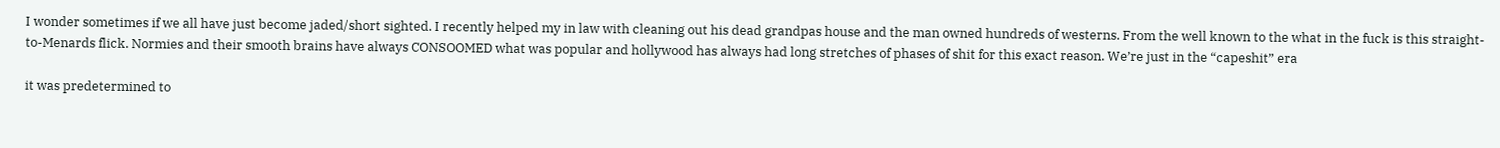I wonder sometimes if we all have just become jaded/short sighted. I recently helped my in law with cleaning out his dead grandpas house and the man owned hundreds of westerns. From the well known to the what in the fuck is this straight-to-Menards flick. Normies and their smooth brains have always CONSOOMED what was popular and hollywood has always had long stretches of phases of shit for this exact reason. We’re just in the “capeshit” era

it was predetermined to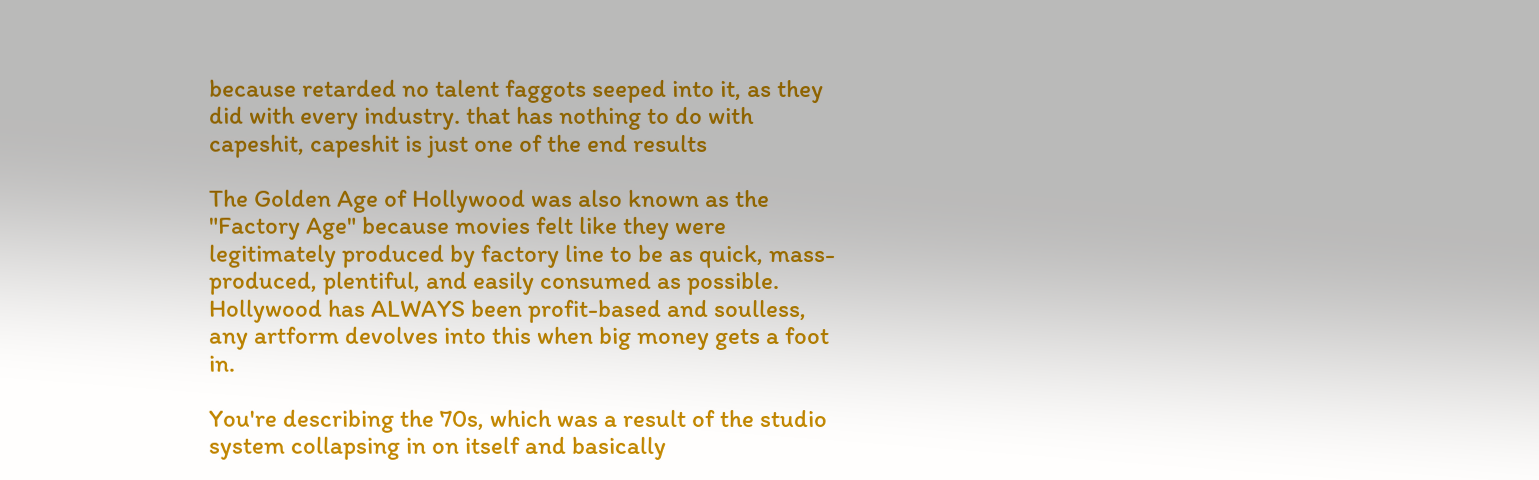because retarded no talent faggots seeped into it, as they did with every industry. that has nothing to do with capeshit, capeshit is just one of the end results

The Golden Age of Hollywood was also known as the "Factory Age" because movies felt like they were legitimately produced by factory line to be as quick, mass-produced, plentiful, and easily consumed as possible. Hollywood has ALWAYS been profit-based and soulless, any artform devolves into this when big money gets a foot in.

You're describing the 70s, which was a result of the studio system collapsing in on itself and basically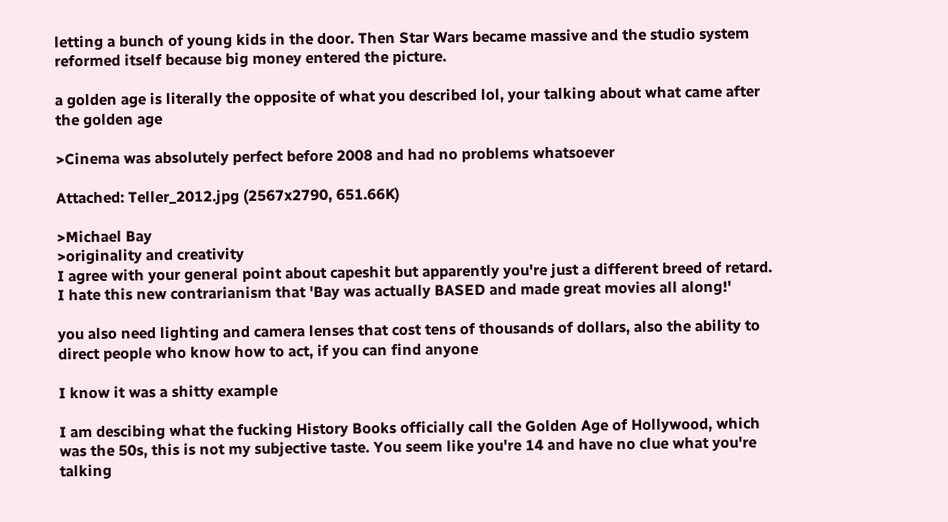letting a bunch of young kids in the door. Then Star Wars became massive and the studio system reformed itself because big money entered the picture.

a golden age is literally the opposite of what you described lol, your talking about what came after the golden age

>Cinema was absolutely perfect before 2008 and had no problems whatsoever

Attached: Teller_2012.jpg (2567x2790, 651.66K)

>Michael Bay
>originality and creativity
I agree with your general point about capeshit but apparently you're just a different breed of retard. I hate this new contrarianism that 'Bay was actually BASED and made great movies all along!'

you also need lighting and camera lenses that cost tens of thousands of dollars, also the ability to direct people who know how to act, if you can find anyone

I know it was a shitty example

I am descibing what the fucking History Books officially call the Golden Age of Hollywood, which was the 50s, this is not my subjective taste. You seem like you're 14 and have no clue what you're talking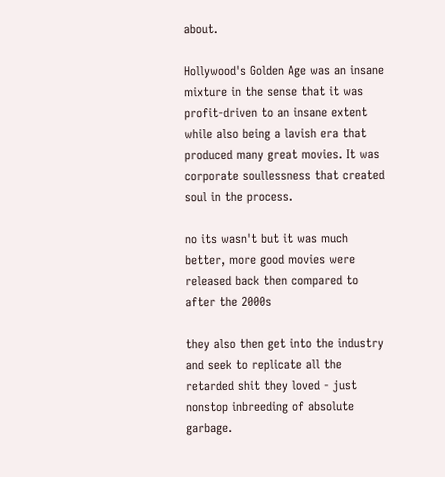about.

Hollywood's Golden Age was an insane mixture in the sense that it was profit-driven to an insane extent while also being a lavish era that produced many great movies. It was corporate soullessness that created soul in the process.

no its wasn't but it was much better, more good movies were released back then compared to after the 2000s

they also then get into the industry and seek to replicate all the retarded shit they loved - just nonstop inbreeding of absolute garbage.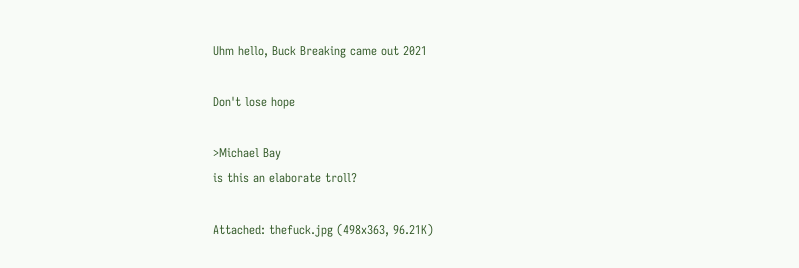Uhm hello, Buck Breaking came out 2021

Don't lose hope

>Michael Bay
is this an elaborate troll?

Attached: thefuck.jpg (498x363, 96.21K)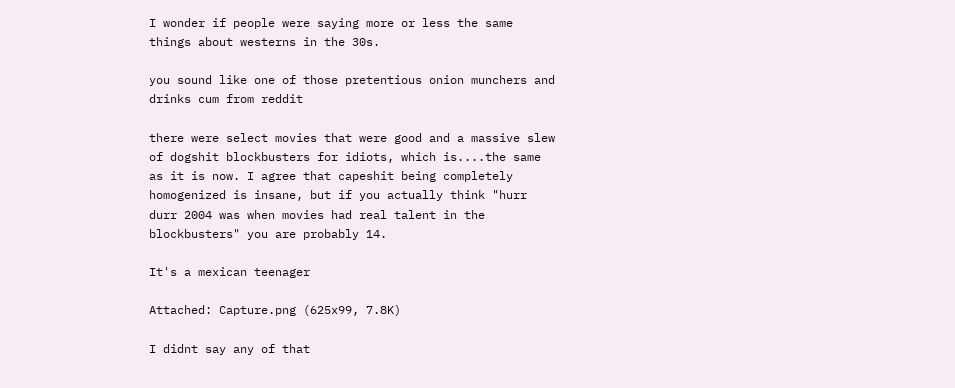I wonder if people were saying more or less the same things about westerns in the 30s.

you sound like one of those pretentious onion munchers and drinks cum from reddit

there were select movies that were good and a massive slew of dogshit blockbusters for idiots, which is....the same as it is now. I agree that capeshit being completely homogenized is insane, but if you actually think "hurr durr 2004 was when movies had real talent in the blockbusters" you are probably 14.

It's a mexican teenager

Attached: Capture.png (625x99, 7.8K)

I didnt say any of that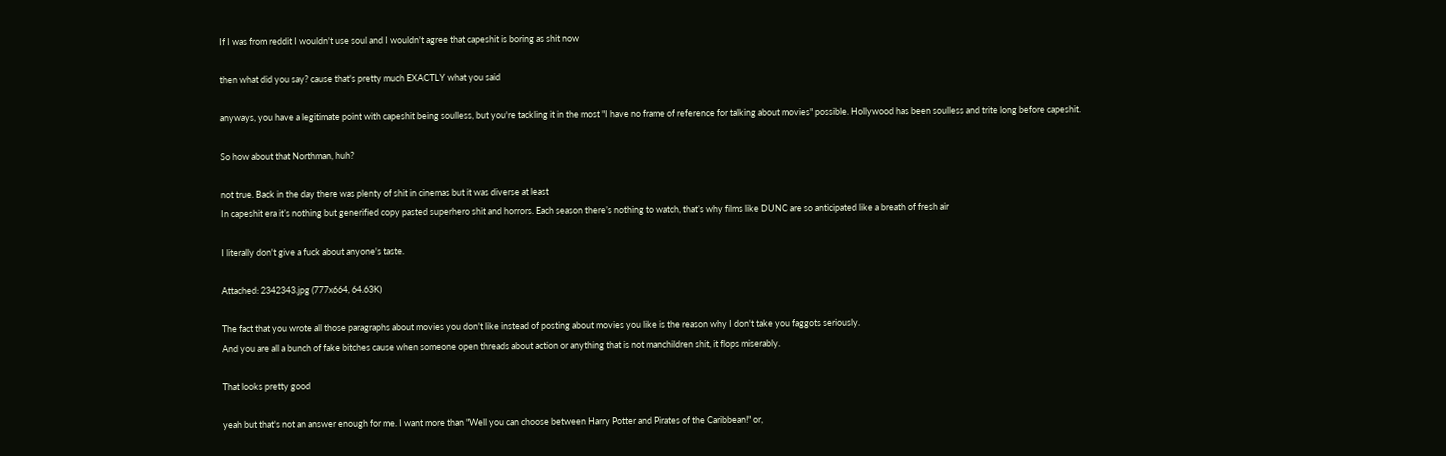If I was from reddit I wouldn't use soul and I wouldn't agree that capeshit is boring as shit now

then what did you say? cause that's pretty much EXACTLY what you said

anyways, you have a legitimate point with capeshit being soulless, but you're tackling it in the most "I have no frame of reference for talking about movies" possible. Hollywood has been soulless and trite long before capeshit.

So how about that Northman, huh?

not true. Back in the day there was plenty of shit in cinemas but it was diverse at least
In capeshit era it’s nothing but generified copy pasted superhero shit and horrors. Each season there’s nothing to watch, that’s why films like DUNC are so anticipated like a breath of fresh air

I literally don't give a fuck about anyone's taste.

Attached: 2342343.jpg (777x664, 64.63K)

The fact that you wrote all those paragraphs about movies you don't like instead of posting about movies you like is the reason why I don't take you faggots seriously.
And you are all a bunch of fake bitches cause when someone open threads about action or anything that is not manchildren shit, it flops miserably.

That looks pretty good

yeah but that's not an answer enough for me. I want more than "Well you can choose between Harry Potter and Pirates of the Caribbean!" or,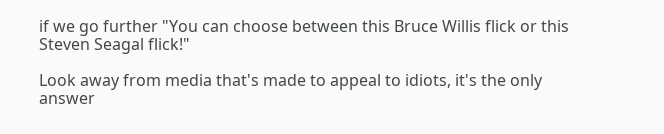if we go further "You can choose between this Bruce Willis flick or this Steven Seagal flick!"

Look away from media that's made to appeal to idiots, it's the only answer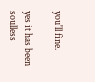you'll fine.

yes it has been soulless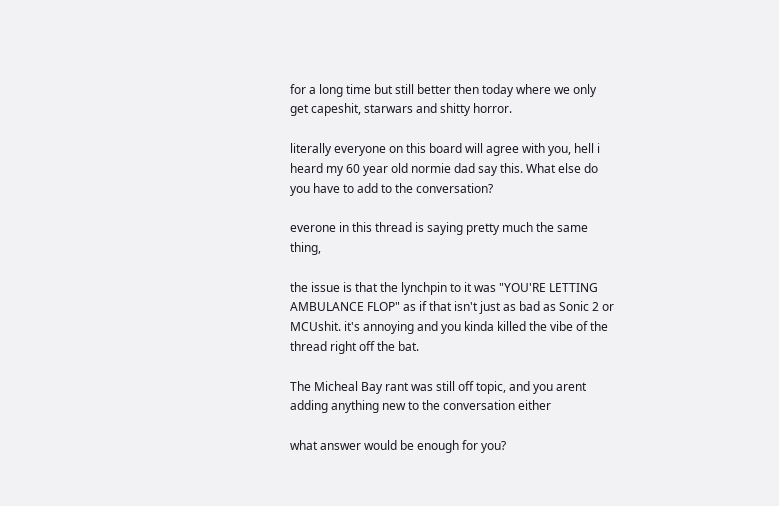for a long time but still better then today where we only get capeshit, starwars and shitty horror.

literally everyone on this board will agree with you, hell i heard my 60 year old normie dad say this. What else do you have to add to the conversation?

everone in this thread is saying pretty much the same thing,

the issue is that the lynchpin to it was "YOU'RE LETTING AMBULANCE FLOP" as if that isn't just as bad as Sonic 2 or MCUshit. it's annoying and you kinda killed the vibe of the thread right off the bat.

The Micheal Bay rant was still off topic, and you arent adding anything new to the conversation either

what answer would be enough for you?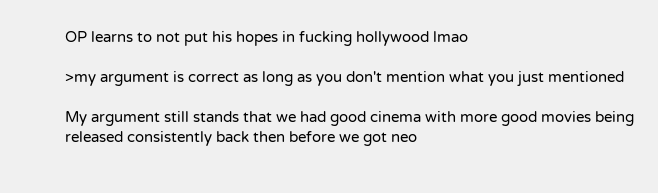OP learns to not put his hopes in fucking hollywood lmao

>my argument is correct as long as you don't mention what you just mentioned

My argument still stands that we had good cinema with more good movies being released consistently back then before we got neo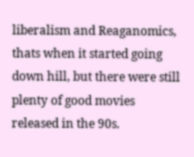liberalism and Reaganomics, thats when it started going down hill, but there were still plenty of good movies released in the 90s.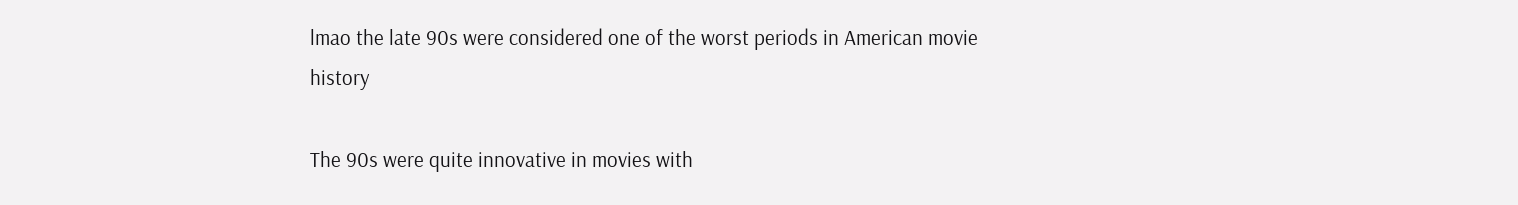lmao the late 90s were considered one of the worst periods in American movie history

The 90s were quite innovative in movies with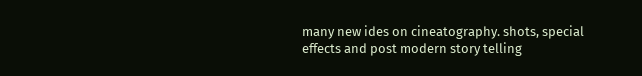many new ides on cineatography. shots, special effects and post modern story telling